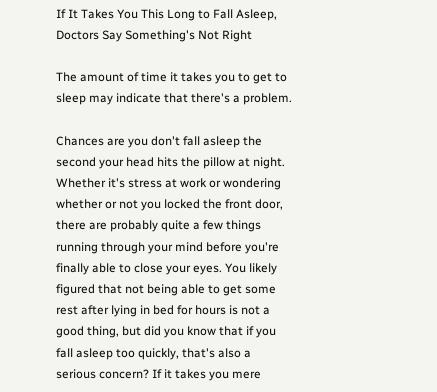If It Takes You This Long to Fall Asleep, Doctors Say Something's Not Right

The amount of time it takes you to get to sleep may indicate that there's a problem.

Chances are you don't fall asleep the second your head hits the pillow at night. Whether it's stress at work or wondering whether or not you locked the front door, there are probably quite a few things running through your mind before you're finally able to close your eyes. You likely figured that not being able to get some rest after lying in bed for hours is not a good thing, but did you know that if you fall asleep too quickly, that's also a serious concern? If it takes you mere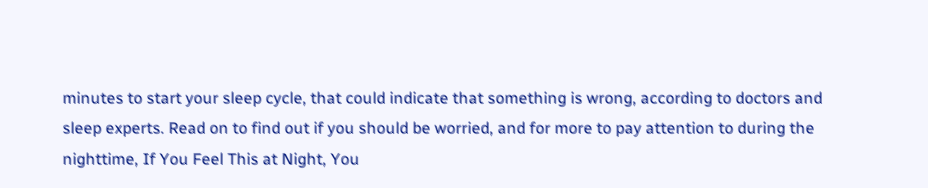minutes to start your sleep cycle, that could indicate that something is wrong, according to doctors and sleep experts. Read on to find out if you should be worried, and for more to pay attention to during the nighttime, If You Feel This at Night, You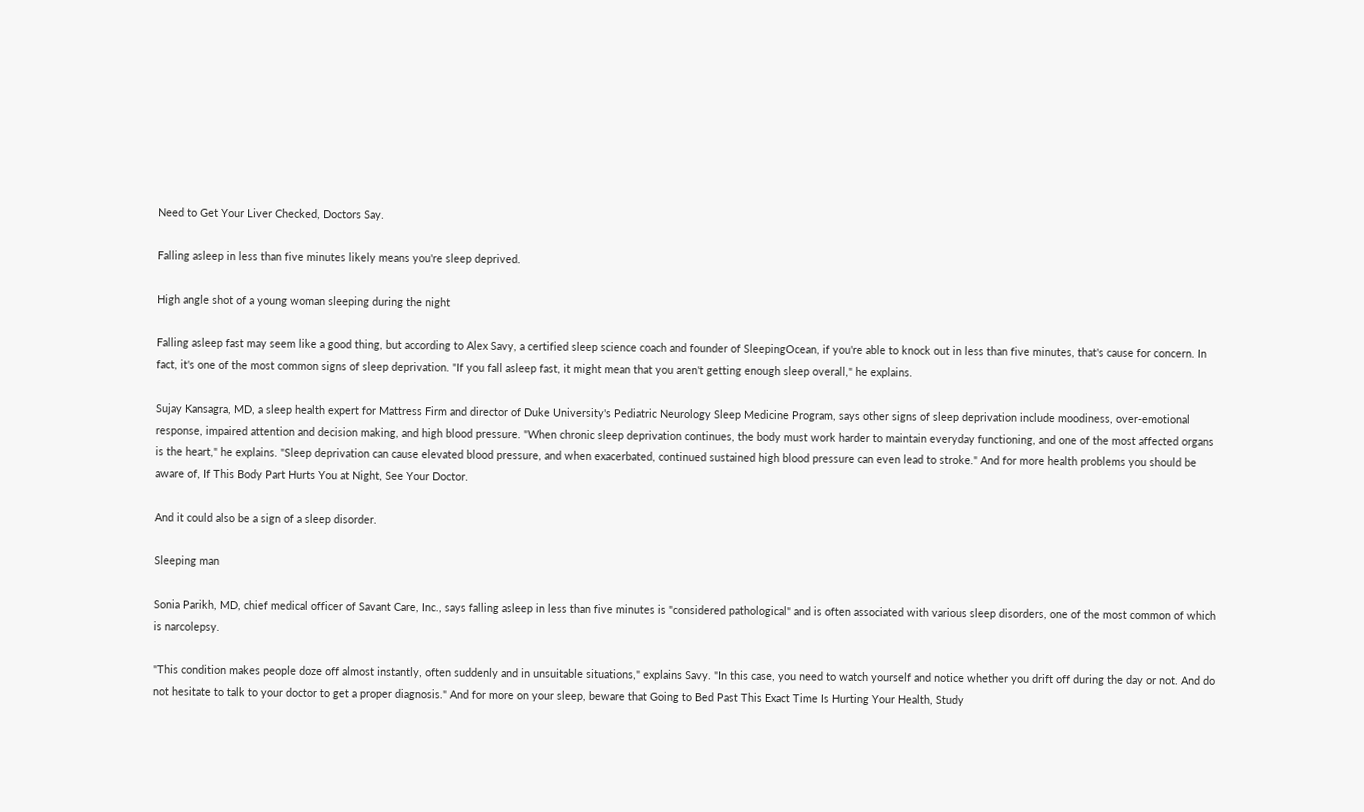Need to Get Your Liver Checked, Doctors Say.

Falling asleep in less than five minutes likely means you're sleep deprived.

High angle shot of a young woman sleeping during the night

Falling asleep fast may seem like a good thing, but according to Alex Savy, a certified sleep science coach and founder of SleepingOcean, if you're able to knock out in less than five minutes, that's cause for concern. In fact, it's one of the most common signs of sleep deprivation. "If you fall asleep fast, it might mean that you aren't getting enough sleep overall," he explains.

Sujay Kansagra, MD, a sleep health expert for Mattress Firm and director of Duke University's Pediatric Neurology Sleep Medicine Program, says other signs of sleep deprivation include moodiness, over-emotional response, impaired attention and decision making, and high blood pressure. "When chronic sleep deprivation continues, the body must work harder to maintain everyday functioning, and one of the most affected organs is the heart," he explains. "Sleep deprivation can cause elevated blood pressure, and when exacerbated, continued sustained high blood pressure can even lead to stroke." And for more health problems you should be aware of, If This Body Part Hurts You at Night, See Your Doctor.

And it could also be a sign of a sleep disorder.

Sleeping man

Sonia Parikh, MD, chief medical officer of Savant Care, Inc., says falling asleep in less than five minutes is "considered pathological" and is often associated with various sleep disorders, one of the most common of which is narcolepsy.

"This condition makes people doze off almost instantly, often suddenly and in unsuitable situations," explains Savy. "In this case, you need to watch yourself and notice whether you drift off during the day or not. And do not hesitate to talk to your doctor to get a proper diagnosis." And for more on your sleep, beware that Going to Bed Past This Exact Time Is Hurting Your Health, Study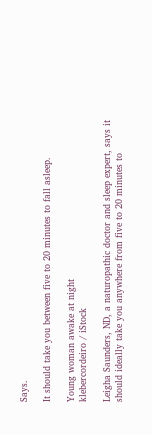Says.

It should take you between five to 20 minutes to fall asleep.

Young woman awake at night
klebercordeiro / iStock

Leigha Saunders, ND, a naturopathic doctor and sleep expert, says it should ideally take you anywhere from five to 20 minutes to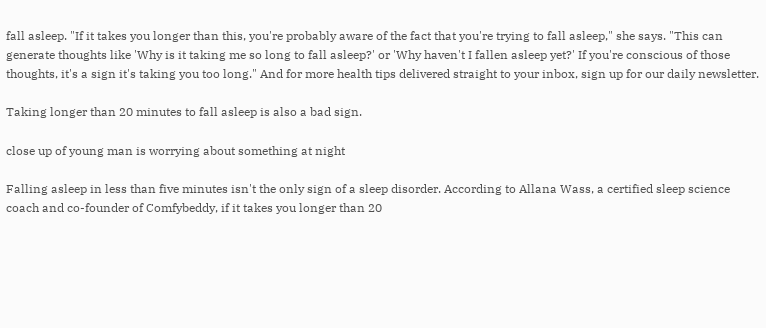fall asleep. "If it takes you longer than this, you're probably aware of the fact that you're trying to fall asleep," she says. "This can generate thoughts like 'Why is it taking me so long to fall asleep?' or 'Why haven't I fallen asleep yet?' If you're conscious of those thoughts, it's a sign it's taking you too long." And for more health tips delivered straight to your inbox, sign up for our daily newsletter.

Taking longer than 20 minutes to fall asleep is also a bad sign.

close up of young man is worrying about something at night

Falling asleep in less than five minutes isn't the only sign of a sleep disorder. According to Allana Wass, a certified sleep science coach and co-founder of Comfybeddy, if it takes you longer than 20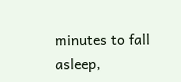minutes to fall asleep,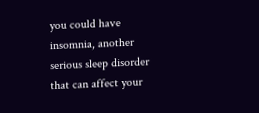you could have insomnia, another serious sleep disorder that can affect your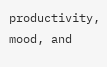productivity, mood, and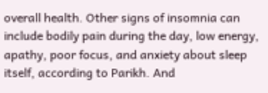overall health. Other signs of insomnia can include bodily pain during the day, low energy, apathy, poor focus, and anxiety about sleep itself, according to Parikh. And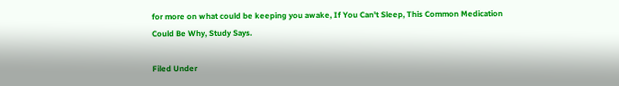for more on what could be keeping you awake, If You Can't Sleep, This Common Medication Could Be Why, Study Says.

Filed Under